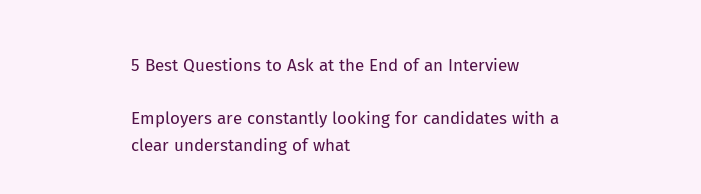5 Best Questions to Ask at the End of an Interview

Employers are constantly looking for candidates with a clear understanding of what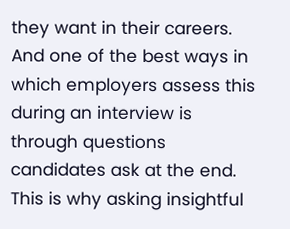they want in their careers. And one of the best ways in which employers assess this during an interview is through questions candidates ask at the end. This is why asking insightful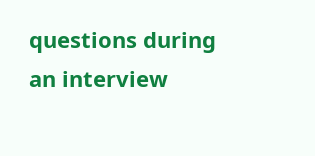questions during an interview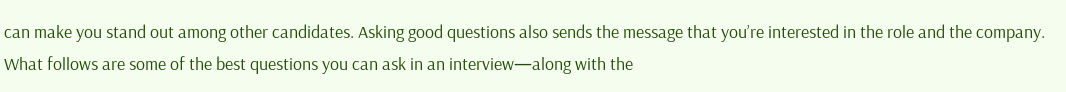can make you stand out among other candidates. Asking good questions also sends the message that you’re interested in the role and the company. What follows are some of the best questions you can ask in an interview—along with the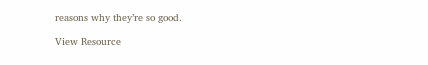reasons why they’re so good.

View Resource